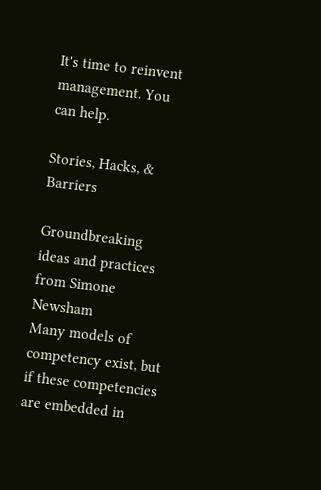It's time to reinvent management. You can help.

Stories, Hacks, & Barriers

Groundbreaking ideas and practices from Simone Newsham
Many models of competency exist, but if these competencies are embedded in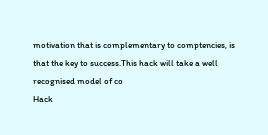motivation that is complementary to comptencies, is that the key to success.This hack will take a well recognised model of co
Hack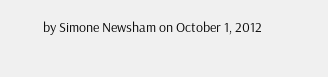by Simone Newsham on October 1, 2012